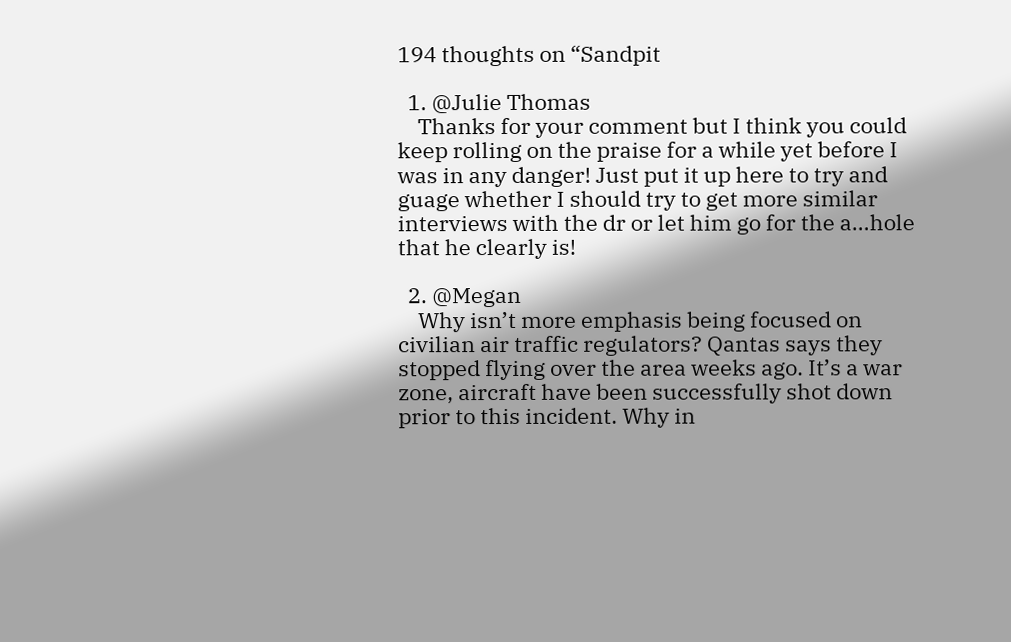194 thoughts on “Sandpit

  1. @Julie Thomas
    Thanks for your comment but I think you could keep rolling on the praise for a while yet before I was in any danger! Just put it up here to try and guage whether I should try to get more similar interviews with the dr or let him go for the a…hole that he clearly is!

  2. @Megan
    Why isn’t more emphasis being focused on civilian air traffic regulators? Qantas says they stopped flying over the area weeks ago. It’s a war zone, aircraft have been successfully shot down prior to this incident. Why in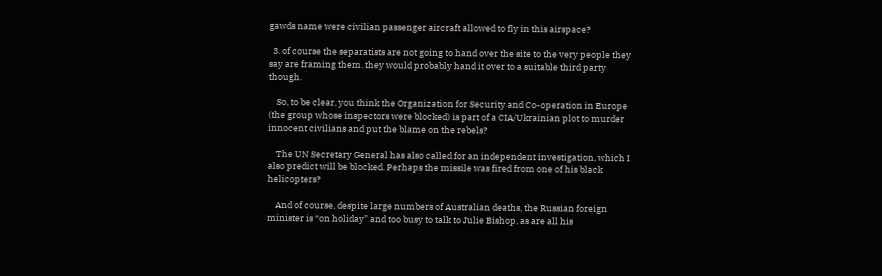gawds name were civilian passenger aircraft allowed to fly in this airspace?

  3. of course the separatists are not going to hand over the site to the very people they say are framing them. they would probably hand it over to a suitable third party though.

    So, to be clear, you think the Organization for Security and Co-operation in Europe (the group whose inspectors were blocked) is part of a CIA/Ukrainian plot to murder innocent civilians and put the blame on the rebels?

    The UN Secretary General has also called for an independent investigation, which I also predict will be blocked. Perhaps the missile was fired from one of his black helicopters?

    And of course, despite large numbers of Australian deaths, the Russian foreign minister is “on holiday” and too busy to talk to Julie Bishop, as are all his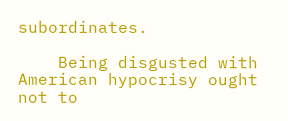subordinates.

    Being disgusted with American hypocrisy ought not to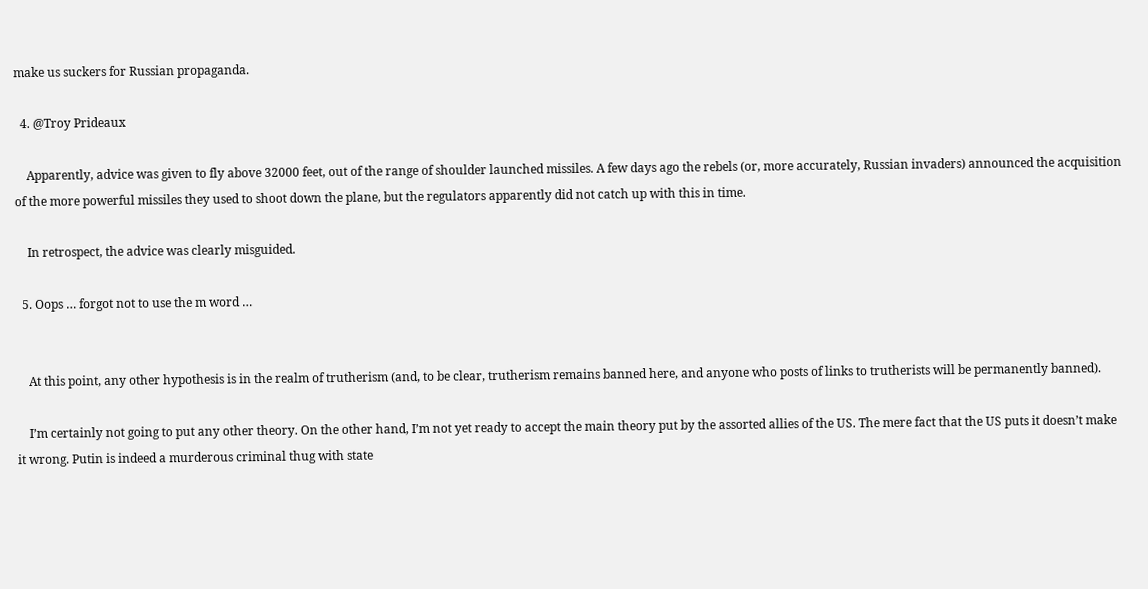make us suckers for Russian propaganda.

  4. @Troy Prideaux

    Apparently, advice was given to fly above 32000 feet, out of the range of shoulder launched missiles. A few days ago the rebels (or, more accurately, Russian invaders) announced the acquisition of the more powerful missiles they used to shoot down the plane, but the regulators apparently did not catch up with this in time.

    In retrospect, the advice was clearly misguided.

  5. Oops … forgot not to use the m word …


    At this point, any other hypothesis is in the realm of trutherism (and, to be clear, trutherism remains banned here, and anyone who posts of links to trutherists will be permanently banned).

    I’m certainly not going to put any other theory. On the other hand, I’m not yet ready to accept the main theory put by the assorted allies of the US. The mere fact that the US puts it doesn’t make it wrong. Putin is indeed a murderous criminal thug with state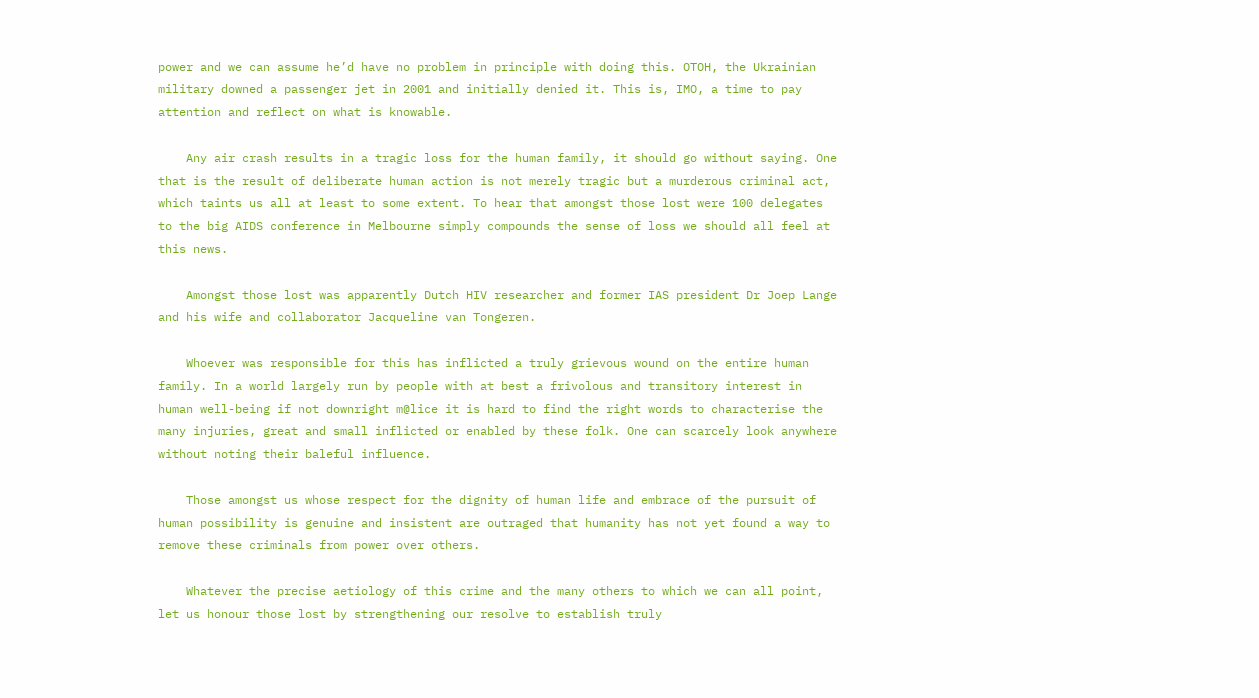power and we can assume he’d have no problem in principle with doing this. OTOH, the Ukrainian military downed a passenger jet in 2001 and initially denied it. This is, IMO, a time to pay attention and reflect on what is knowable.

    Any air crash results in a tragic loss for the human family, it should go without saying. One that is the result of deliberate human action is not merely tragic but a murderous criminal act, which taints us all at least to some extent. To hear that amongst those lost were 100 delegates to the big AIDS conference in Melbourne simply compounds the sense of loss we should all feel at this news.

    Amongst those lost was apparently Dutch HIV researcher and former IAS president Dr Joep Lange and his wife and collaborator Jacqueline van Tongeren.

    Whoever was responsible for this has inflicted a truly grievous wound on the entire human family. In a world largely run by people with at best a frivolous and transitory interest in human well-being if not downright m@lice it is hard to find the right words to characterise the many injuries, great and small inflicted or enabled by these folk. One can scarcely look anywhere without noting their baleful influence.

    Those amongst us whose respect for the dignity of human life and embrace of the pursuit of human possibility is genuine and insistent are outraged that humanity has not yet found a way to remove these criminals from power over others.

    Whatever the precise aetiology of this crime and the many others to which we can all point, let us honour those lost by strengthening our resolve to establish truly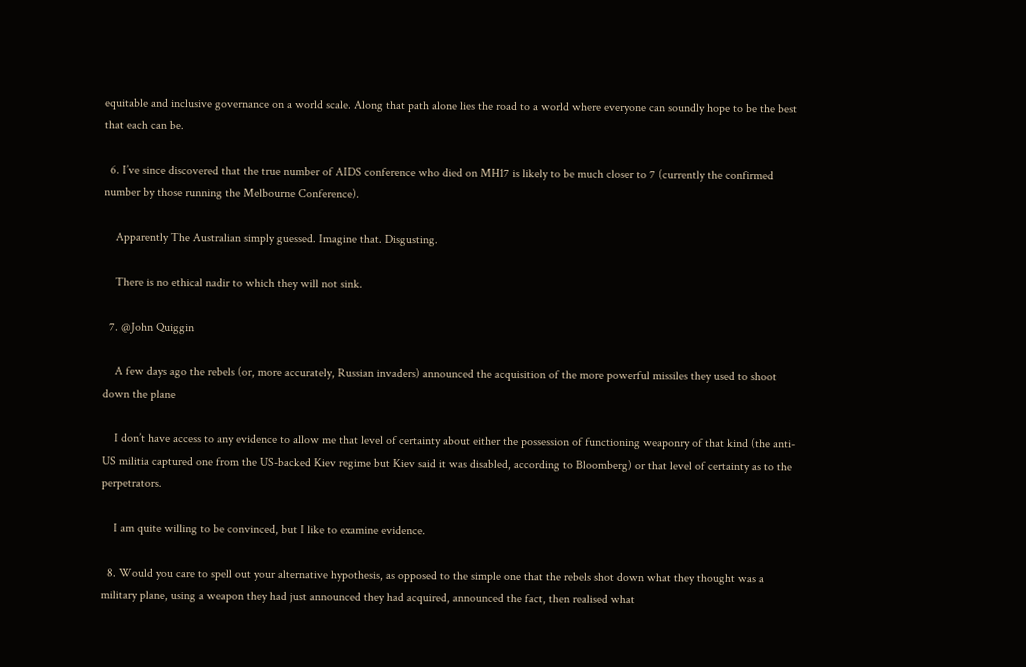equitable and inclusive governance on a world scale. Along that path alone lies the road to a world where everyone can soundly hope to be the best that each can be.

  6. I’ve since discovered that the true number of AIDS conference who died on MH17 is likely to be much closer to 7 (currently the confirmed number by those running the Melbourne Conference).

    Apparently The Australian simply guessed. Imagine that. Disgusting.

    There is no ethical nadir to which they will not sink.

  7. @John Quiggin

    A few days ago the rebels (or, more accurately, Russian invaders) announced the acquisition of the more powerful missiles they used to shoot down the plane

    I don’t have access to any evidence to allow me that level of certainty about either the possession of functioning weaponry of that kind (the anti-US militia captured one from the US-backed Kiev regime but Kiev said it was disabled, according to Bloomberg) or that level of certainty as to the perpetrators.

    I am quite willing to be convinced, but I like to examine evidence.

  8. Would you care to spell out your alternative hypothesis, as opposed to the simple one that the rebels shot down what they thought was a military plane, using a weapon they had just announced they had acquired, announced the fact, then realised what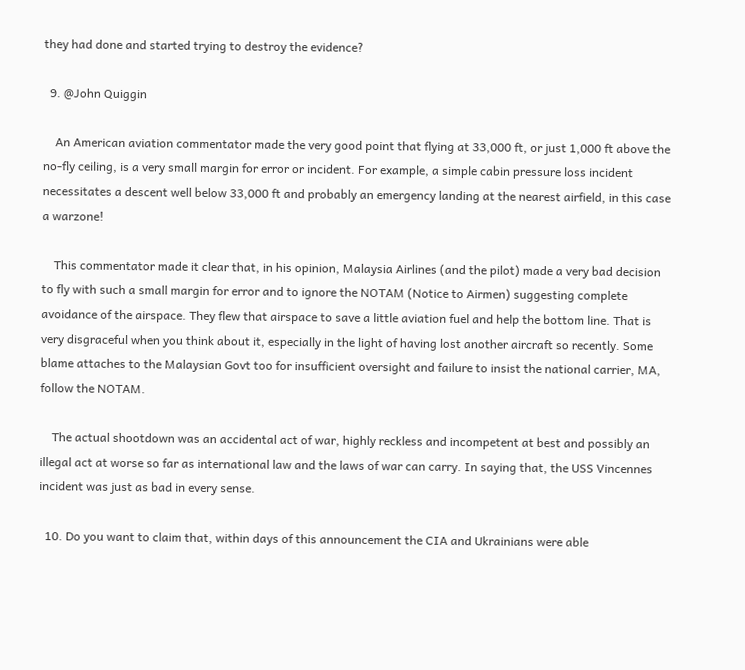they had done and started trying to destroy the evidence?

  9. @John Quiggin

    An American aviation commentator made the very good point that flying at 33,000 ft, or just 1,000 ft above the no-fly ceiling, is a very small margin for error or incident. For example, a simple cabin pressure loss incident necessitates a descent well below 33,000 ft and probably an emergency landing at the nearest airfield, in this case a warzone!

    This commentator made it clear that, in his opinion, Malaysia Airlines (and the pilot) made a very bad decision to fly with such a small margin for error and to ignore the NOTAM (Notice to Airmen) suggesting complete avoidance of the airspace. They flew that airspace to save a little aviation fuel and help the bottom line. That is very disgraceful when you think about it, especially in the light of having lost another aircraft so recently. Some blame attaches to the Malaysian Govt too for insufficient oversight and failure to insist the national carrier, MA, follow the NOTAM.

    The actual shootdown was an accidental act of war, highly reckless and incompetent at best and possibly an illegal act at worse so far as international law and the laws of war can carry. In saying that, the USS Vincennes incident was just as bad in every sense.

  10. Do you want to claim that, within days of this announcement the CIA and Ukrainians were able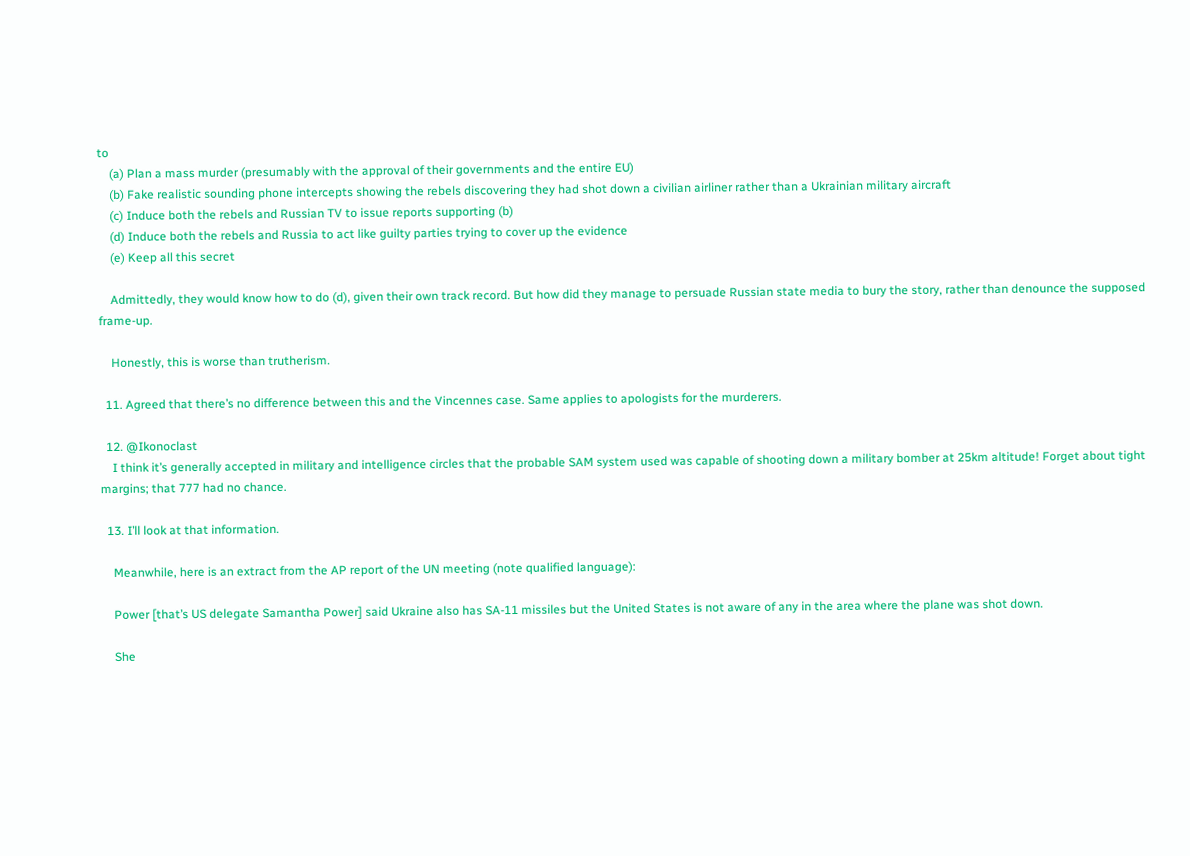to
    (a) Plan a mass murder (presumably with the approval of their governments and the entire EU)
    (b) Fake realistic sounding phone intercepts showing the rebels discovering they had shot down a civilian airliner rather than a Ukrainian military aircraft
    (c) Induce both the rebels and Russian TV to issue reports supporting (b)
    (d) Induce both the rebels and Russia to act like guilty parties trying to cover up the evidence
    (e) Keep all this secret

    Admittedly, they would know how to do (d), given their own track record. But how did they manage to persuade Russian state media to bury the story, rather than denounce the supposed frame-up.

    Honestly, this is worse than trutherism.

  11. Agreed that there’s no difference between this and the Vincennes case. Same applies to apologists for the murderers.

  12. @Ikonoclast
    I think it’s generally accepted in military and intelligence circles that the probable SAM system used was capable of shooting down a military bomber at 25km altitude! Forget about tight margins; that 777 had no chance.

  13. I’ll look at that information.

    Meanwhile, here is an extract from the AP report of the UN meeting (note qualified language):

    Power [that’s US delegate Samantha Power] said Ukraine also has SA-11 missiles but the United States is not aware of any in the area where the plane was shot down.

    She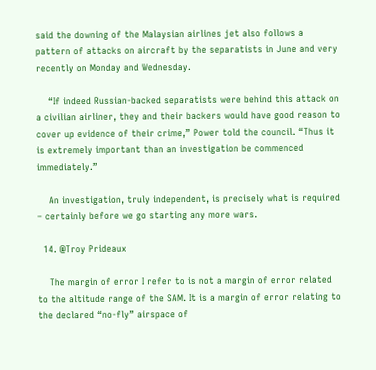said the downing of the Malaysian airlines jet also follows a pattern of attacks on aircraft by the separatists in June and very recently on Monday and Wednesday.

    “If indeed Russian-backed separatists were behind this attack on a civilian airliner, they and their backers would have good reason to cover up evidence of their crime,” Power told the council. “Thus it is extremely important than an investigation be commenced immediately.”

    An investigation, truly independent, is precisely what is required – certainly before we go starting any more wars.

  14. @Troy Prideaux

    The margin of error I refer to is not a margin of error related to the altitude range of the SAM. It is a margin of error relating to the declared “no-fly” airspace of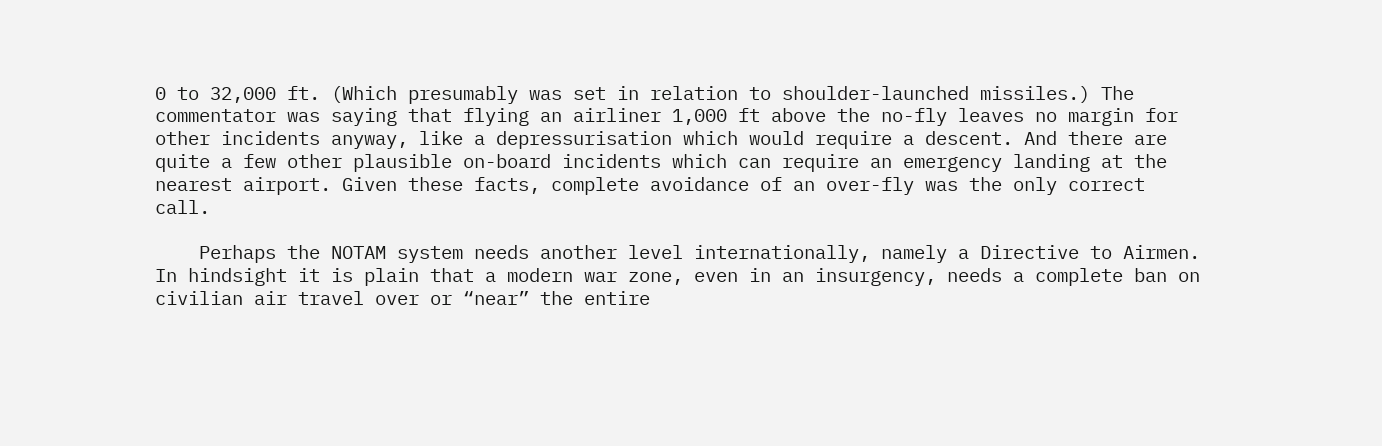0 to 32,000 ft. (Which presumably was set in relation to shoulder-launched missiles.) The commentator was saying that flying an airliner 1,000 ft above the no-fly leaves no margin for other incidents anyway, like a depressurisation which would require a descent. And there are quite a few other plausible on-board incidents which can require an emergency landing at the nearest airport. Given these facts, complete avoidance of an over-fly was the only correct call.

    Perhaps the NOTAM system needs another level internationally, namely a Directive to Airmen. In hindsight it is plain that a modern war zone, even in an insurgency, needs a complete ban on civilian air travel over or “near” the entire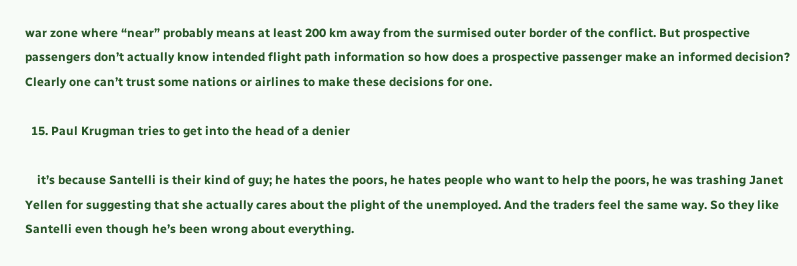war zone where “near” probably means at least 200 km away from the surmised outer border of the conflict. But prospective passengers don’t actually know intended flight path information so how does a prospective passenger make an informed decision? Clearly one can’t trust some nations or airlines to make these decisions for one.

  15. Paul Krugman tries to get into the head of a denier

    it’s because Santelli is their kind of guy; he hates the poors, he hates people who want to help the poors, he was trashing Janet Yellen for suggesting that she actually cares about the plight of the unemployed. And the traders feel the same way. So they like Santelli even though he’s been wrong about everything.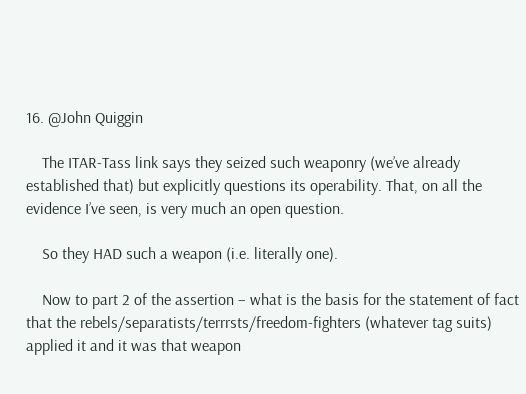16. @John Quiggin

    The ITAR-Tass link says they seized such weaponry (we’ve already established that) but explicitly questions its operability. That, on all the evidence I’ve seen, is very much an open question.

    So they HAD such a weapon (i.e. literally one).

    Now to part 2 of the assertion – what is the basis for the statement of fact that the rebels/separatists/terrrsts/freedom-fighters (whatever tag suits) applied it and it was that weapon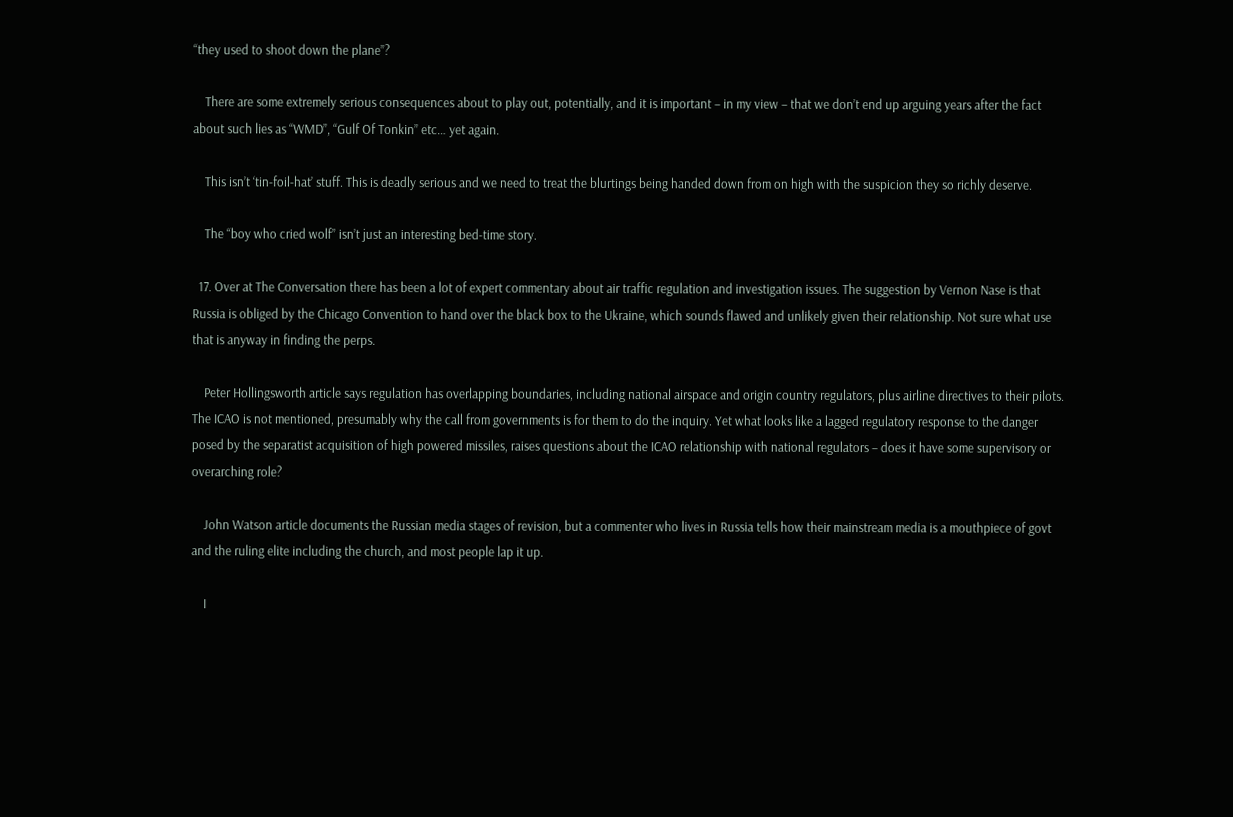“they used to shoot down the plane”?

    There are some extremely serious consequences about to play out, potentially, and it is important – in my view – that we don’t end up arguing years after the fact about such lies as “WMD”, “Gulf Of Tonkin” etc… yet again.

    This isn’t ‘tin-foil-hat’ stuff. This is deadly serious and we need to treat the blurtings being handed down from on high with the suspicion they so richly deserve.

    The “boy who cried wolf” isn’t just an interesting bed-time story.

  17. Over at The Conversation there has been a lot of expert commentary about air traffic regulation and investigation issues. The suggestion by Vernon Nase is that Russia is obliged by the Chicago Convention to hand over the black box to the Ukraine, which sounds flawed and unlikely given their relationship. Not sure what use that is anyway in finding the perps.

    Peter Hollingsworth article says regulation has overlapping boundaries, including national airspace and origin country regulators, plus airline directives to their pilots. The ICAO is not mentioned, presumably why the call from governments is for them to do the inquiry. Yet what looks like a lagged regulatory response to the danger posed by the separatist acquisition of high powered missiles, raises questions about the ICAO relationship with national regulators – does it have some supervisory or overarching role?

    John Watson article documents the Russian media stages of revision, but a commenter who lives in Russia tells how their mainstream media is a mouthpiece of govt and the ruling elite including the church, and most people lap it up.

    I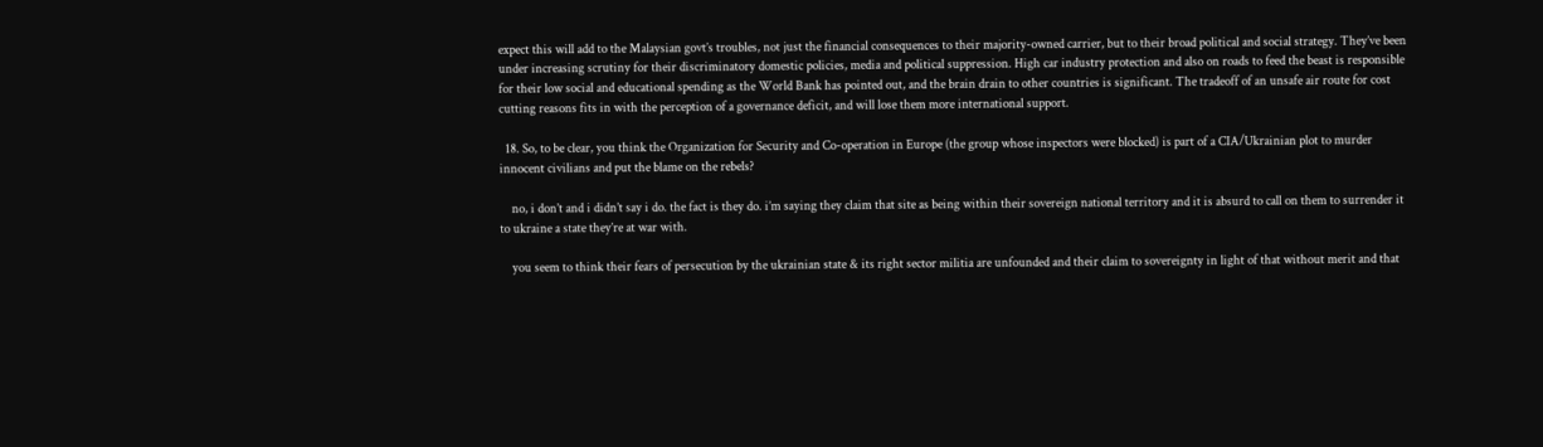expect this will add to the Malaysian govt’s troubles, not just the financial consequences to their majority-owned carrier, but to their broad political and social strategy. They’ve been under increasing scrutiny for their discriminatory domestic policies, media and political suppression. High car industry protection and also on roads to feed the beast is responsible for their low social and educational spending as the World Bank has pointed out, and the brain drain to other countries is significant. The tradeoff of an unsafe air route for cost cutting reasons fits in with the perception of a governance deficit, and will lose them more international support.

  18. So, to be clear, you think the Organization for Security and Co-operation in Europe (the group whose inspectors were blocked) is part of a CIA/Ukrainian plot to murder innocent civilians and put the blame on the rebels?

    no, i don’t and i didn’t say i do. the fact is they do. i’m saying they claim that site as being within their sovereign national territory and it is absurd to call on them to surrender it to ukraine a state they’re at war with.

    you seem to think their fears of persecution by the ukrainian state & its right sector militia are unfounded and their claim to sovereignty in light of that without merit and that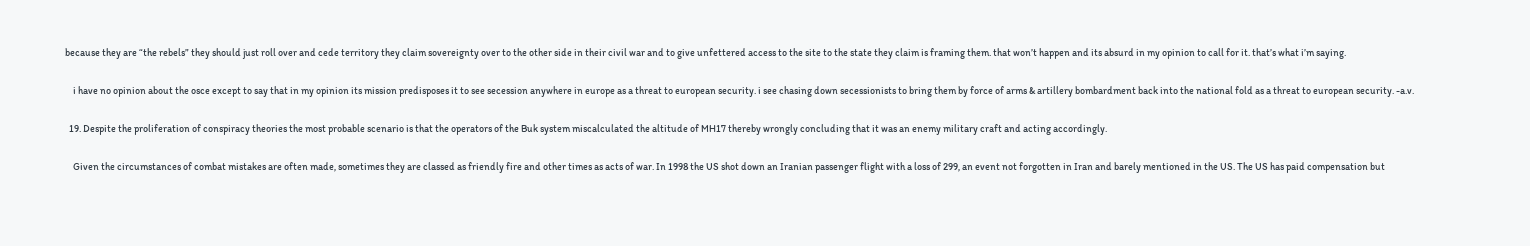because they are “the rebels” they should just roll over and cede territory they claim sovereignty over to the other side in their civil war and to give unfettered access to the site to the state they claim is framing them. that won’t happen and its absurd in my opinion to call for it. that’s what i’m saying.

    i have no opinion about the osce except to say that in my opinion its mission predisposes it to see secession anywhere in europe as a threat to european security. i see chasing down secessionists to bring them by force of arms & artillery bombardment back into the national fold as a threat to european security. -a.v.

  19. Despite the proliferation of conspiracy theories the most probable scenario is that the operators of the Buk system miscalculated the altitude of MH17 thereby wrongly concluding that it was an enemy military craft and acting accordingly.

    Given the circumstances of combat mistakes are often made, sometimes they are classed as friendly fire and other times as acts of war. In 1998 the US shot down an Iranian passenger flight with a loss of 299, an event not forgotten in Iran and barely mentioned in the US. The US has paid compensation but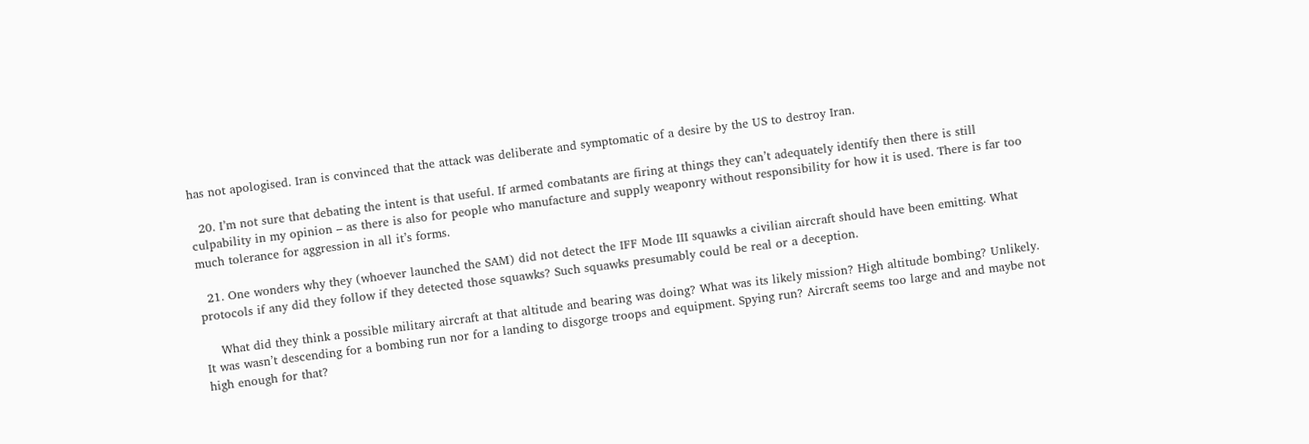has not apologised. Iran is convinced that the attack was deliberate and symptomatic of a desire by the US to destroy Iran.

  20. I’m not sure that debating the intent is that useful. If armed combatants are firing at things they can’t adequately identify then there is still culpability in my opinion – as there is also for people who manufacture and supply weaponry without responsibility for how it is used. There is far too much tolerance for aggression in all it’s forms.

  21. One wonders why they (whoever launched the SAM) did not detect the IFF Mode III squawks a civilian aircraft should have been emitting. What protocols if any did they follow if they detected those squawks? Such squawks presumably could be real or a deception.

    What did they think a possible military aircraft at that altitude and bearing was doing? What was its likely mission? High altitude bombing? Unlikely. It was wasn’t descending for a bombing run nor for a landing to disgorge troops and equipment. Spying run? Aircraft seems too large and and maybe not high enough for that?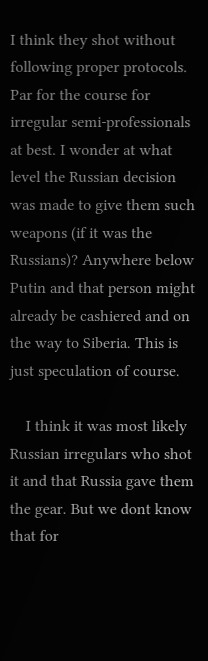I think they shot without following proper protocols. Par for the course for irregular semi-professionals at best. I wonder at what level the Russian decision was made to give them such weapons (if it was the Russians)? Anywhere below Putin and that person might already be cashiered and on the way to Siberia. This is just speculation of course.

    I think it was most likely Russian irregulars who shot it and that Russia gave them the gear. But we dont know that for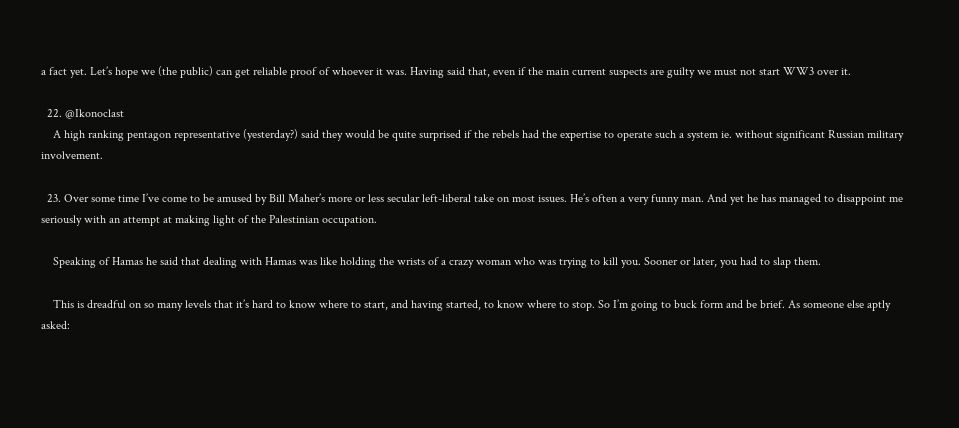a fact yet. Let’s hope we (the public) can get reliable proof of whoever it was. Having said that, even if the main current suspects are guilty we must not start WW3 over it.

  22. @Ikonoclast
    A high ranking pentagon representative (yesterday?) said they would be quite surprised if the rebels had the expertise to operate such a system ie. without significant Russian military involvement.

  23. Over some time I’ve come to be amused by Bill Maher’s more or less secular left-liberal take on most issues. He’s often a very funny man. And yet he has managed to disappoint me seriously with an attempt at making light of the Palestinian occupation.

    Speaking of Hamas he said that dealing with Hamas was like holding the wrists of a crazy woman who was trying to kill you. Sooner or later, you had to slap them.

    This is dreadful on so many levels that it’s hard to know where to start, and having started, to know where to stop. So I’m going to buck form and be brief. As someone else aptly asked: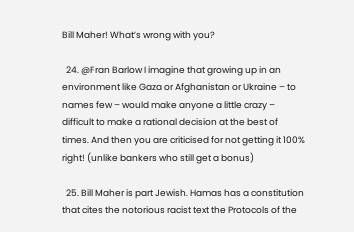Bill Maher! What’s wrong with you?

  24. @Fran Barlow I imagine that growing up in an environment like Gaza or Afghanistan or Ukraine – to names few – would make anyone a little crazy – difficult to make a rational decision at the best of times. And then you are criticised for not getting it 100% right! (unlike bankers who still get a bonus)

  25. Bill Maher is part Jewish. Hamas has a constitution that cites the notorious racist text the Protocols of the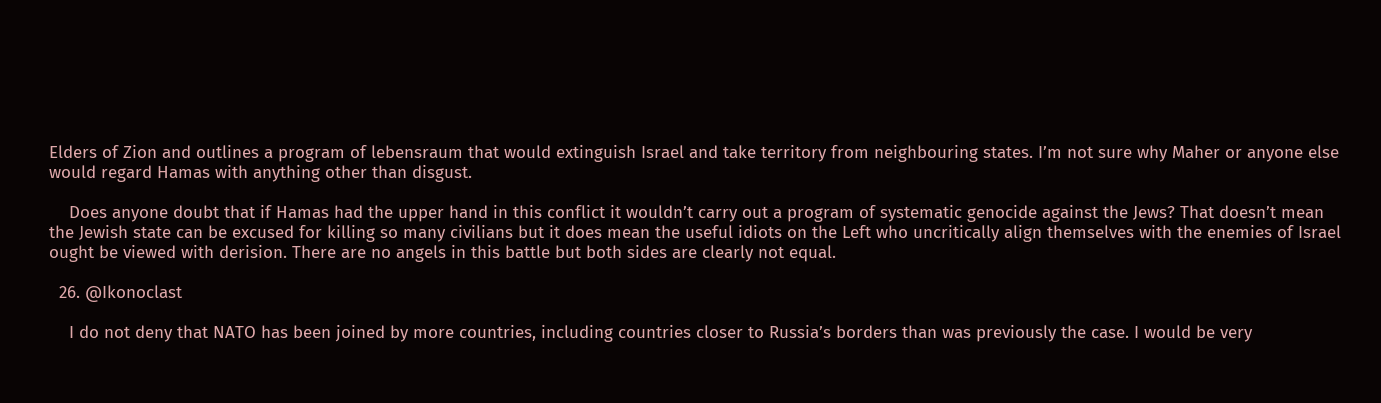Elders of Zion and outlines a program of lebensraum that would extinguish Israel and take territory from neighbouring states. I’m not sure why Maher or anyone else would regard Hamas with anything other than disgust.

    Does anyone doubt that if Hamas had the upper hand in this conflict it wouldn’t carry out a program of systematic genocide against the Jews? That doesn’t mean the Jewish state can be excused for killing so many civilians but it does mean the useful idiots on the Left who uncritically align themselves with the enemies of Israel ought be viewed with derision. There are no angels in this battle but both sides are clearly not equal.

  26. @Ikonoclast

    I do not deny that NATO has been joined by more countries, including countries closer to Russia’s borders than was previously the case. I would be very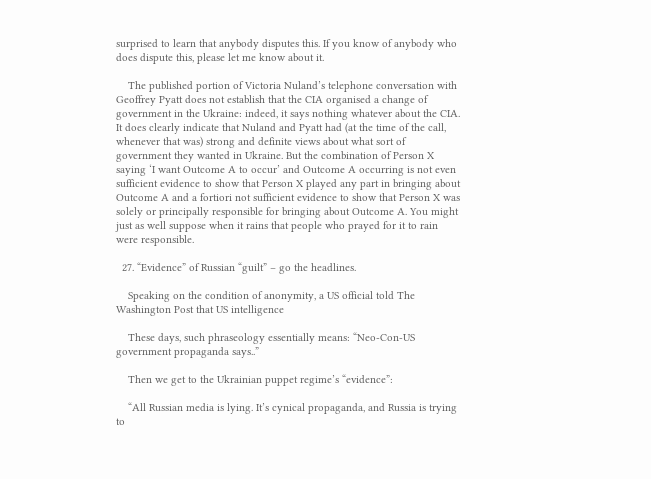surprised to learn that anybody disputes this. If you know of anybody who does dispute this, please let me know about it.

    The published portion of Victoria Nuland’s telephone conversation with Geoffrey Pyatt does not establish that the CIA organised a change of government in the Ukraine: indeed, it says nothing whatever about the CIA. It does clearly indicate that Nuland and Pyatt had (at the time of the call, whenever that was) strong and definite views about what sort of government they wanted in Ukraine. But the combination of Person X saying ‘I want Outcome A to occur’ and Outcome A occurring is not even sufficient evidence to show that Person X played any part in bringing about Outcome A and a fortiori not sufficient evidence to show that Person X was solely or principally responsible for bringing about Outcome A. You might just as well suppose when it rains that people who prayed for it to rain were responsible.

  27. “Evidence” of Russian “guilt” – go the headlines.

    Speaking on the condition of anonymity, a US official told The Washington Post that US intelligence

    These days, such phraseology essentially means: “Neo-Con-US government propaganda says..”

    Then we get to the Ukrainian puppet regime’s “evidence”:

    “All Russian media is lying. It’s cynical propaganda, and Russia is trying to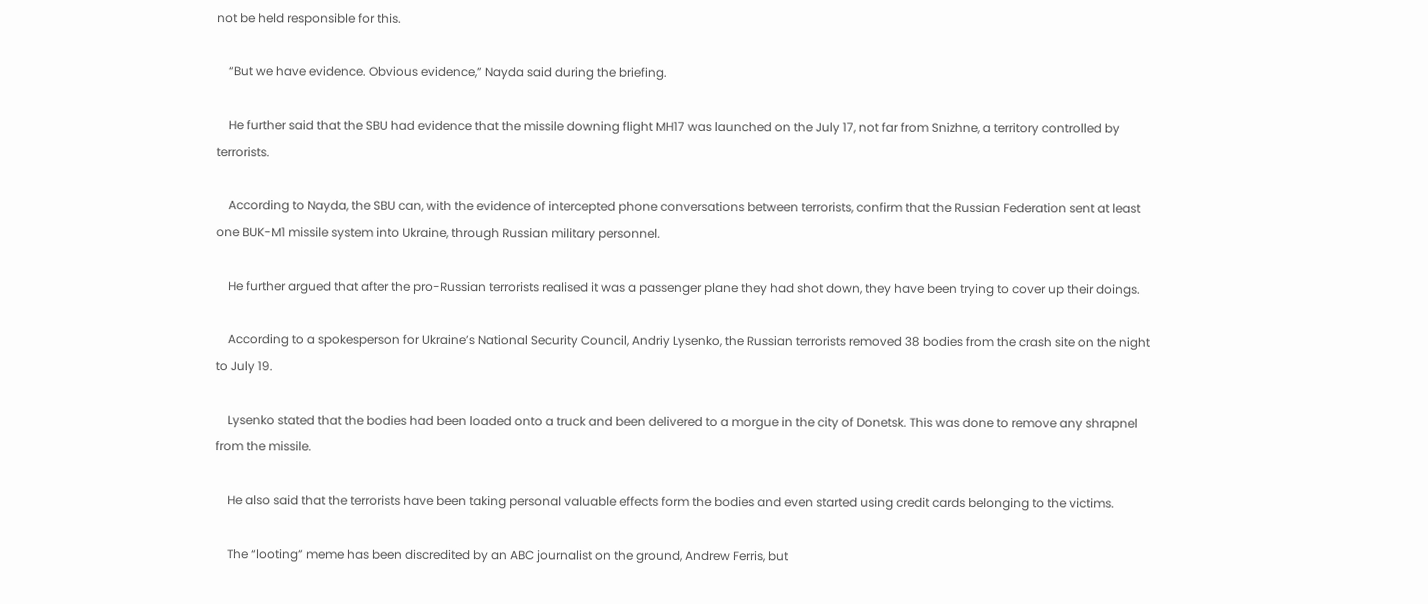not be held responsible for this.

    “But we have evidence. Obvious evidence,” Nayda said during the briefing.

    He further said that the SBU had evidence that the missile downing flight MH17 was launched on the July 17, not far from Snizhne, a territory controlled by terrorists.

    According to Nayda, the SBU can, with the evidence of intercepted phone conversations between terrorists, confirm that the Russian Federation sent at least one BUK-M1 missile system into Ukraine, through Russian military personnel.

    He further argued that after the pro-Russian terrorists realised it was a passenger plane they had shot down, they have been trying to cover up their doings.

    According to a spokesperson for Ukraine’s National Security Council, Andriy Lysenko, the Russian terrorists removed 38 bodies from the crash site on the night to July 19.

    Lysenko stated that the bodies had been loaded onto a truck and been delivered to a morgue in the city of Donetsk. This was done to remove any shrapnel from the missile.

    He also said that the terrorists have been taking personal valuable effects form the bodies and even started using credit cards belonging to the victims.

    The “looting” meme has been discredited by an ABC journalist on the ground, Andrew Ferris, but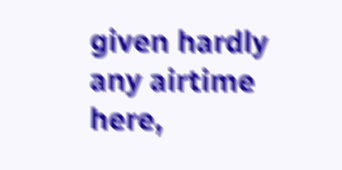given hardly any airtime here,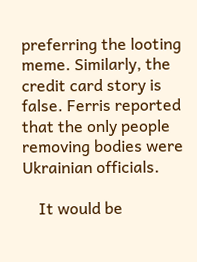preferring the looting meme. Similarly, the credit card story is false. Ferris reported that the only people removing bodies were Ukrainian officials.

    It would be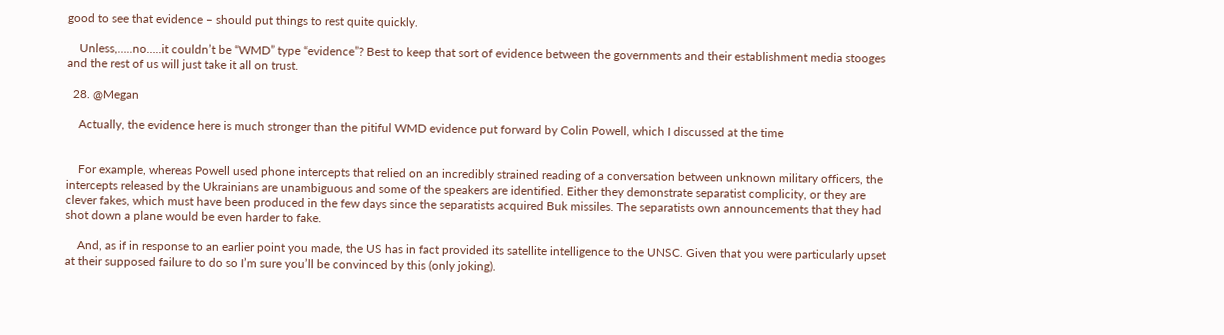good to see that evidence – should put things to rest quite quickly.

    Unless,…..no…..it couldn’t be “WMD” type “evidence”? Best to keep that sort of evidence between the governments and their establishment media stooges and the rest of us will just take it all on trust.

  28. @Megan

    Actually, the evidence here is much stronger than the pitiful WMD evidence put forward by Colin Powell, which I discussed at the time


    For example, whereas Powell used phone intercepts that relied on an incredibly strained reading of a conversation between unknown military officers, the intercepts released by the Ukrainians are unambiguous and some of the speakers are identified. Either they demonstrate separatist complicity, or they are clever fakes, which must have been produced in the few days since the separatists acquired Buk missiles. The separatists own announcements that they had shot down a plane would be even harder to fake.

    And, as if in response to an earlier point you made, the US has in fact provided its satellite intelligence to the UNSC. Given that you were particularly upset at their supposed failure to do so I’m sure you’ll be convinced by this (only joking).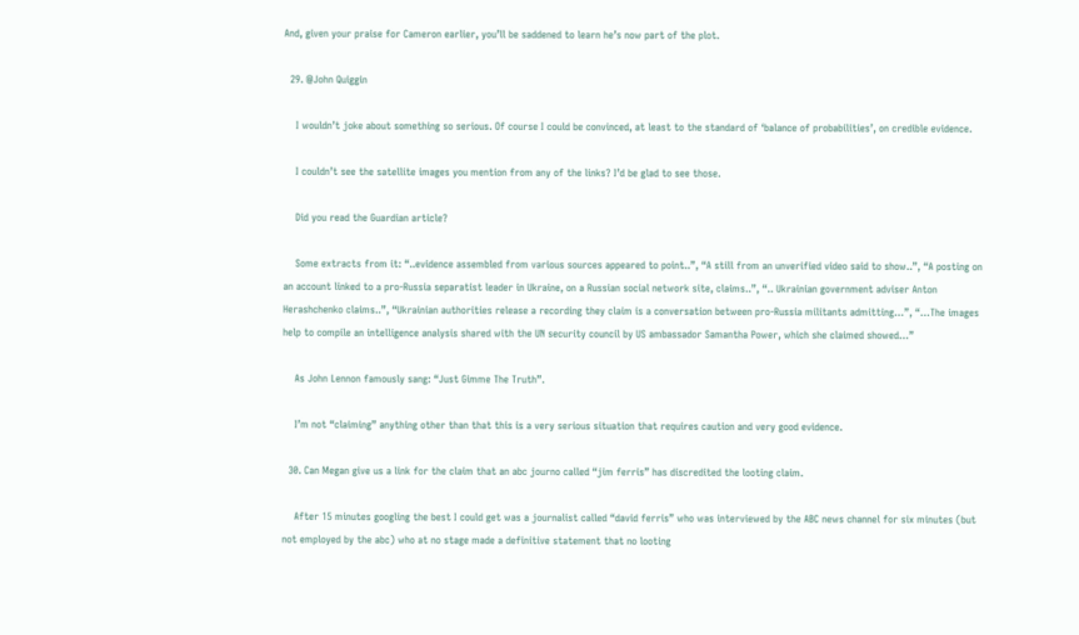And, given your praise for Cameron earlier, you’ll be saddened to learn he’s now part of the plot.

  29. @John Quiggin

    I wouldn’t joke about something so serious. Of course I could be convinced, at least to the standard of ‘balance of probabilities’, on credible evidence.

    I couldn’t see the satellite images you mention from any of the links? I’d be glad to see those.

    Did you read the Guardian article?

    Some extracts from it: “..evidence assembled from various sources appeared to point..”, “A still from an unverified video said to show..”, “A posting on an account linked to a pro-Russia separatist leader in Ukraine, on a Russian social network site, claims..”, “.. Ukrainian government adviser Anton Herashchenko claims..”, “Ukrainian authorities release a recording they claim is a conversation between pro-Russia militants admitting…”, “…The images help to compile an intelligence analysis shared with the UN security council by US ambassador Samantha Power, which she claimed showed…”

    As John Lennon famously sang: “Just Gimme The Truth”.

    I’m not “claiming” anything other than that this is a very serious situation that requires caution and very good evidence.

  30. Can Megan give us a link for the claim that an abc journo called “jim ferris” has discredited the looting claim.

    After 15 minutes googling the best I could get was a journalist called “david ferris” who was interviewed by the ABC news channel for six minutes (but not employed by the abc) who at no stage made a definitive statement that no looting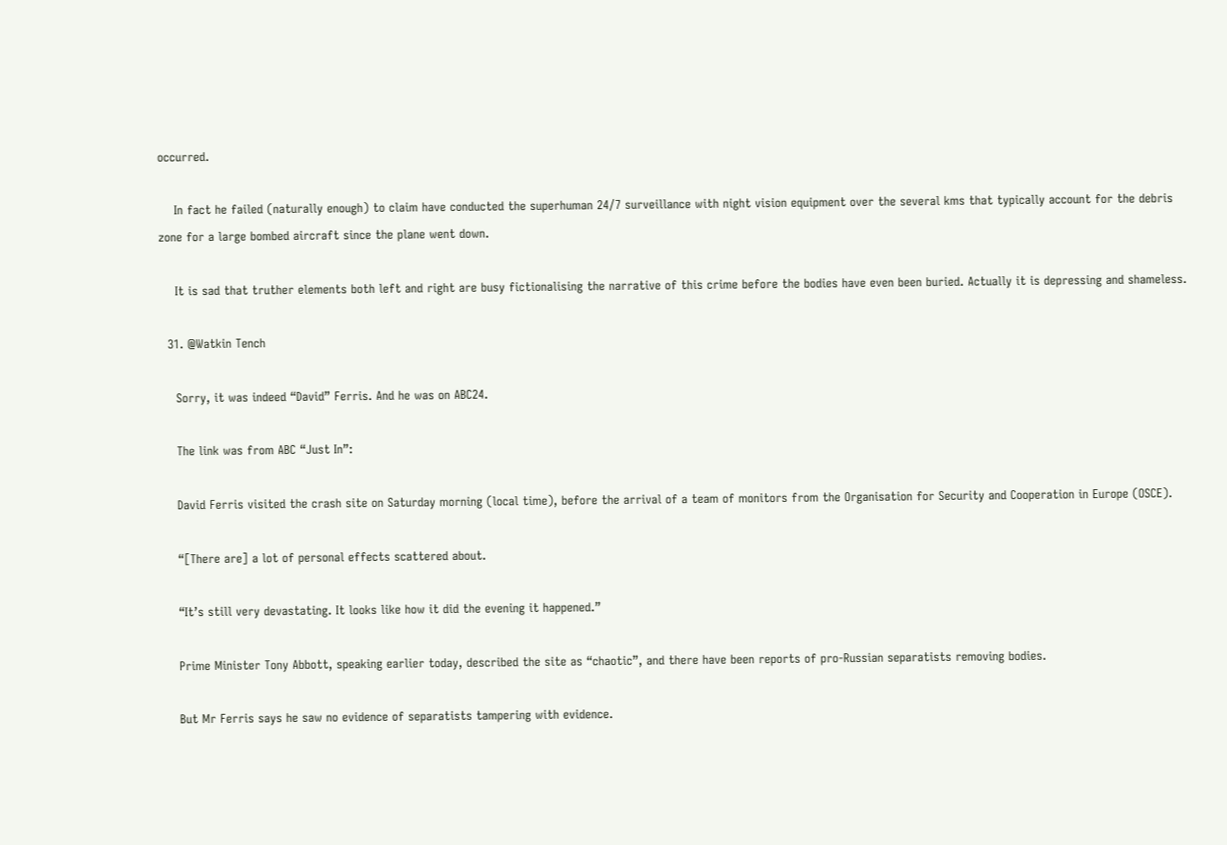occurred.

    In fact he failed (naturally enough) to claim have conducted the superhuman 24/7 surveillance with night vision equipment over the several kms that typically account for the debris zone for a large bombed aircraft since the plane went down.

    It is sad that truther elements both left and right are busy fictionalising the narrative of this crime before the bodies have even been buried. Actually it is depressing and shameless.

  31. @Watkin Tench

    Sorry, it was indeed “David” Ferris. And he was on ABC24.

    The link was from ABC “Just In”:

    David Ferris visited the crash site on Saturday morning (local time), before the arrival of a team of monitors from the Organisation for Security and Cooperation in Europe (OSCE).

    “[There are] a lot of personal effects scattered about.

    “It’s still very devastating. It looks like how it did the evening it happened.”

    Prime Minister Tony Abbott, speaking earlier today, described the site as “chaotic”, and there have been reports of pro-Russian separatists removing bodies.

    But Mr Ferris says he saw no evidence of separatists tampering with evidence.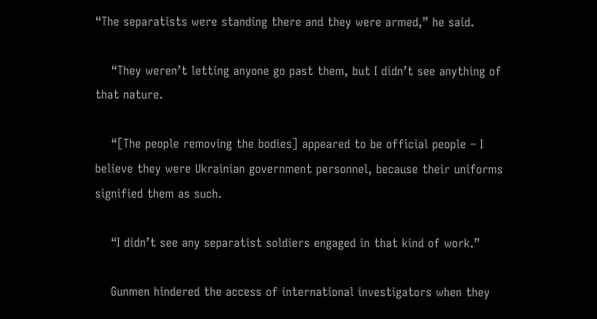“The separatists were standing there and they were armed,” he said.

    “They weren’t letting anyone go past them, but I didn’t see anything of that nature.

    “[The people removing the bodies] appeared to be official people – I believe they were Ukrainian government personnel, because their uniforms signified them as such.

    “I didn’t see any separatist soldiers engaged in that kind of work.”

    Gunmen hindered the access of international investigators when they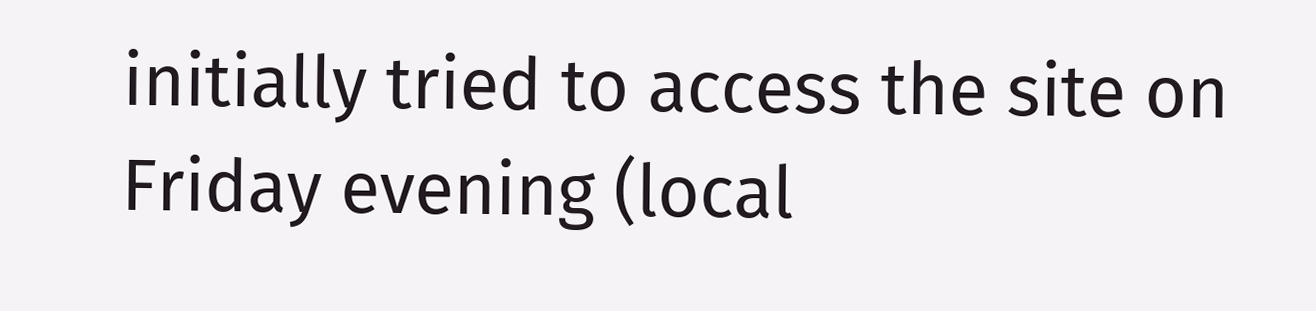initially tried to access the site on Friday evening (local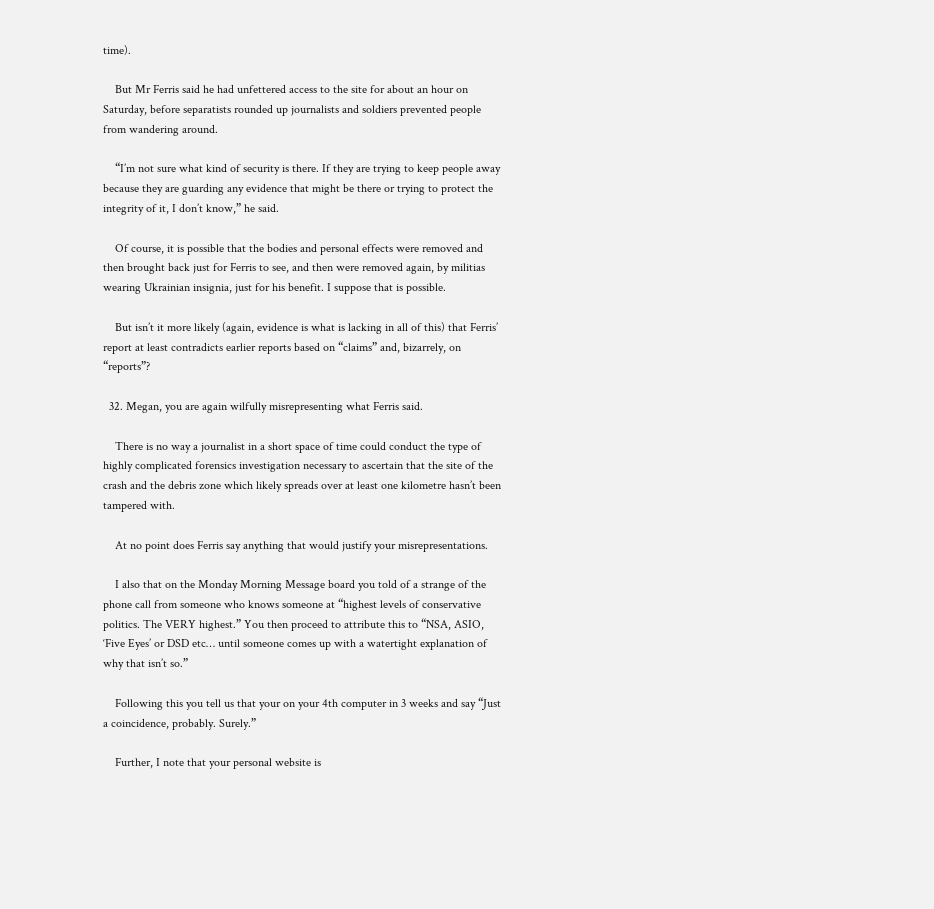time).

    But Mr Ferris said he had unfettered access to the site for about an hour on Saturday, before separatists rounded up journalists and soldiers prevented people from wandering around.

    “I’m not sure what kind of security is there. If they are trying to keep people away because they are guarding any evidence that might be there or trying to protect the integrity of it, I don’t know,” he said.

    Of course, it is possible that the bodies and personal effects were removed and then brought back just for Ferris to see, and then were removed again, by militias wearing Ukrainian insignia, just for his benefit. I suppose that is possible.

    But isn’t it more likely (again, evidence is what is lacking in all of this) that Ferris’ report at least contradicts earlier reports based on “claims” and, bizarrely, on “reports”?

  32. Megan, you are again wilfully misrepresenting what Ferris said.

    There is no way a journalist in a short space of time could conduct the type of highly complicated forensics investigation necessary to ascertain that the site of the crash and the debris zone which likely spreads over at least one kilometre hasn’t been tampered with.

    At no point does Ferris say anything that would justify your misrepresentations.

    I also that on the Monday Morning Message board you told of a strange of the phone call from someone who knows someone at “highest levels of conservative politics. The VERY highest.” You then proceed to attribute this to “NSA, ASIO, ‘Five Eyes’ or DSD etc… until someone comes up with a watertight explanation of why that isn’t so.”

    Following this you tell us that your on your 4th computer in 3 weeks and say “Just a coincidence, probably. Surely.”

    Further, I note that your personal website is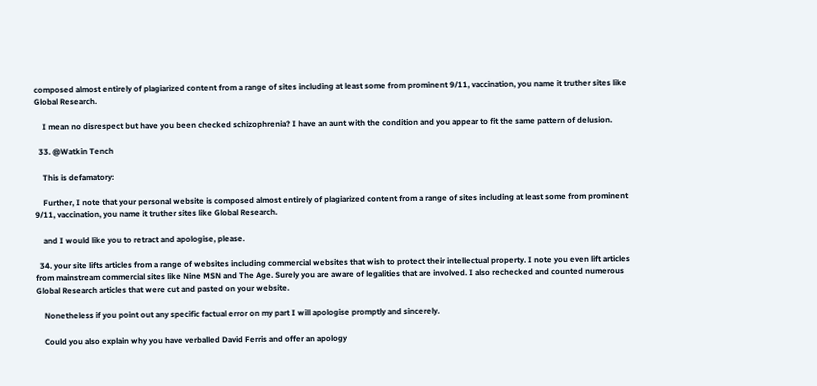composed almost entirely of plagiarized content from a range of sites including at least some from prominent 9/11, vaccination, you name it truther sites like Global Research.

    I mean no disrespect but have you been checked schizophrenia? I have an aunt with the condition and you appear to fit the same pattern of delusion.

  33. @Watkin Tench

    This is defamatory:

    Further, I note that your personal website is composed almost entirely of plagiarized content from a range of sites including at least some from prominent 9/11, vaccination, you name it truther sites like Global Research.

    and I would like you to retract and apologise, please.

  34. your site lifts articles from a range of websites including commercial websites that wish to protect their intellectual property. I note you even lift articles from mainstream commercial sites like Nine MSN and The Age. Surely you are aware of legalities that are involved. I also rechecked and counted numerous Global Research articles that were cut and pasted on your website.

    Nonetheless if you point out any specific factual error on my part I will apologise promptly and sincerely.

    Could you also explain why you have verballed David Ferris and offer an apology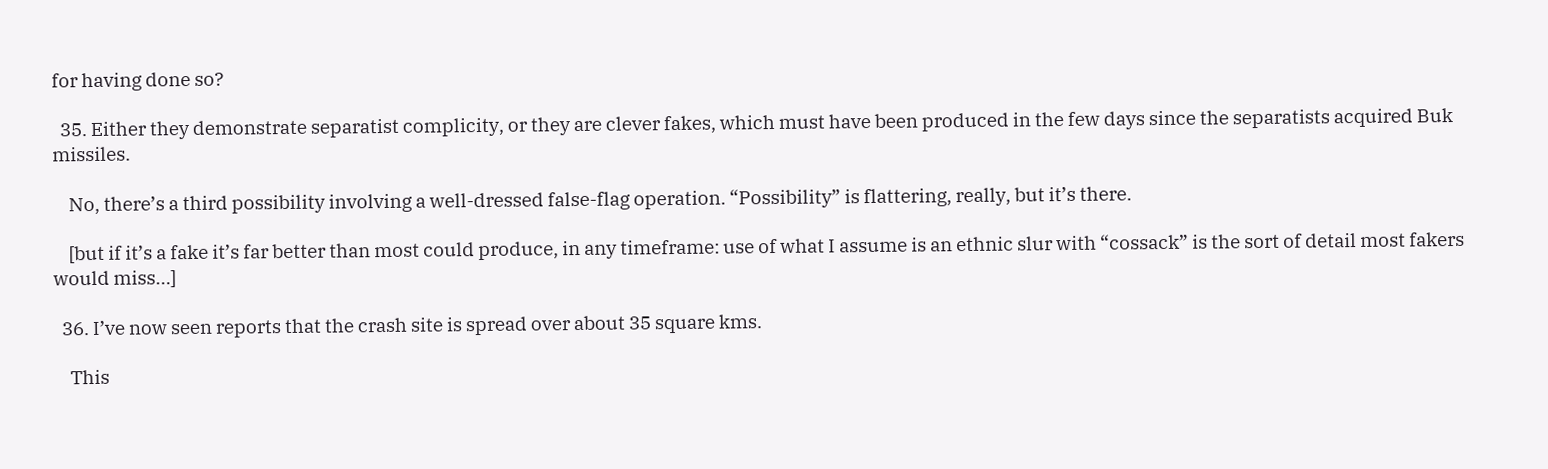for having done so?

  35. Either they demonstrate separatist complicity, or they are clever fakes, which must have been produced in the few days since the separatists acquired Buk missiles.

    No, there’s a third possibility involving a well-dressed false-flag operation. “Possibility” is flattering, really, but it’s there.

    [but if it’s a fake it’s far better than most could produce, in any timeframe: use of what I assume is an ethnic slur with “cossack” is the sort of detail most fakers would miss…]

  36. I’ve now seen reports that the crash site is spread over about 35 square kms.

    This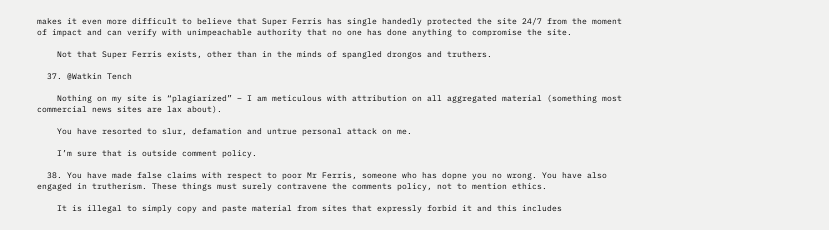makes it even more difficult to believe that Super Ferris has single handedly protected the site 24/7 from the moment of impact and can verify with unimpeachable authority that no one has done anything to compromise the site.

    Not that Super Ferris exists, other than in the minds of spangled drongos and truthers.

  37. @Watkin Tench

    Nothing on my site is “plagiarized” – I am meticulous with attribution on all aggregated material (something most commercial news sites are lax about).

    You have resorted to slur, defamation and untrue personal attack on me.

    I’m sure that is outside comment policy.

  38. You have made false claims with respect to poor Mr Ferris, someone who has dopne you no wrong. You have also engaged in trutherism. These things must surely contravene the comments policy, not to mention ethics.

    It is illegal to simply copy and paste material from sites that expressly forbid it and this includes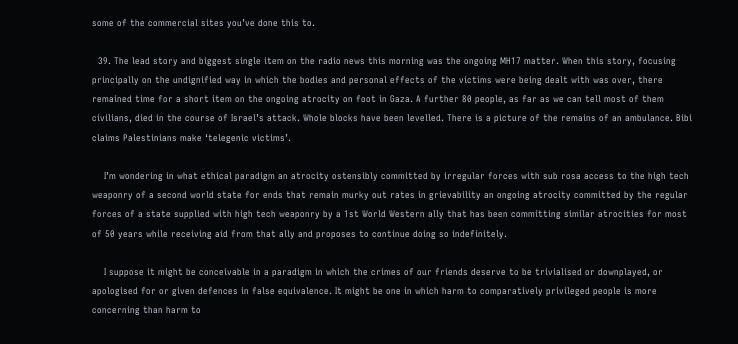some of the commercial sites you’ve done this to.

  39. The lead story and biggest single item on the radio news this morning was the ongoing MH17 matter. When this story, focusing principally on the undignified way in which the bodies and personal effects of the victims were being dealt with was over, there remained time for a short item on the ongoing atrocity on foot in Gaza. A further 80 people, as far as we can tell most of them civilians, died in the course of Israel’s attack. Whole blocks have been levelled. There is a picture of the remains of an ambulance. Bibi claims Palestinians make ‘telegenic victims’.

    I’m wondering in what ethical paradigm an atrocity ostensibly committed by irregular forces with sub rosa access to the high tech weaponry of a second world state for ends that remain murky out rates in grievability an ongoing atrocity committed by the regular forces of a state supplied with high tech weaponry by a 1st World Western ally that has been committing similar atrocities for most of 50 years while receiving aid from that ally and proposes to continue doing so indefinitely.

    I suppose it might be conceivable in a paradigm in which the crimes of our friends deserve to be trivialised or downplayed, or apologised for or given defences in false equivalence. It might be one in which harm to comparatively privileged people is more concerning than harm to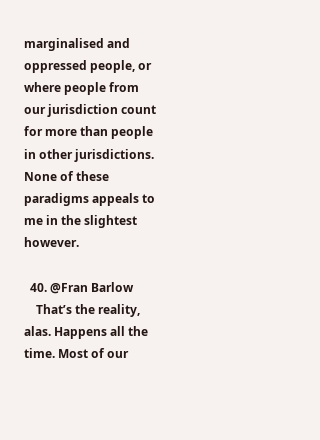marginalised and oppressed people, or where people from our jurisdiction count for more than people in other jurisdictions. None of these paradigms appeals to me in the slightest however.

  40. @Fran Barlow
    That’s the reality, alas. Happens all the time. Most of our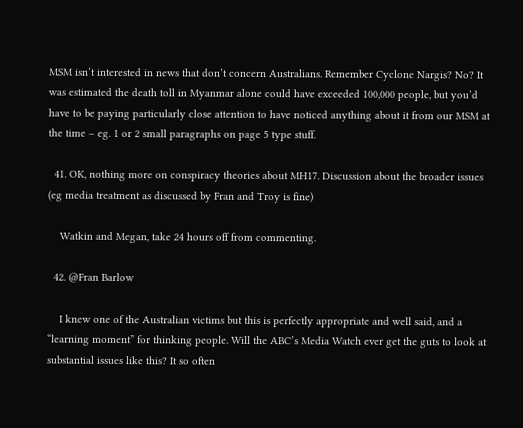MSM isn’t interested in news that don’t concern Australians. Remember Cyclone Nargis? No? It was estimated the death toll in Myanmar alone could have exceeded 100,000 people, but you’d have to be paying particularly close attention to have noticed anything about it from our MSM at the time – eg. 1 or 2 small paragraphs on page 5 type stuff.

  41. OK, nothing more on conspiracy theories about MH17. Discussion about the broader issues (eg media treatment as discussed by Fran and Troy is fine)

    Watkin and Megan, take 24 hours off from commenting.

  42. @Fran Barlow

    I knew one of the Australian victims but this is perfectly appropriate and well said, and a “learning moment” for thinking people. Will the ABC’s Media Watch ever get the guts to look at substantial issues like this? It so often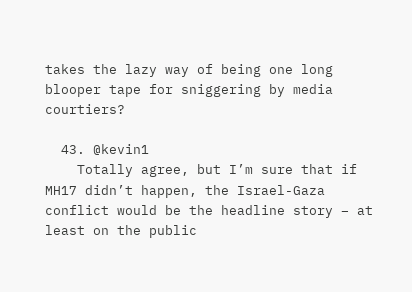takes the lazy way of being one long blooper tape for sniggering by media courtiers?

  43. @kevin1
    Totally agree, but I’m sure that if MH17 didn’t happen, the Israel-Gaza conflict would be the headline story – at least on the public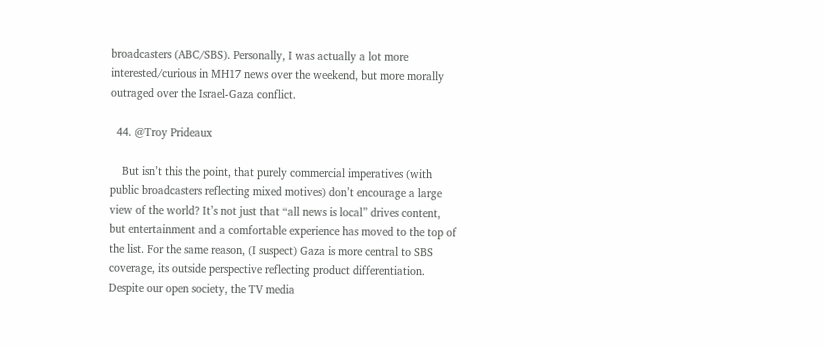broadcasters (ABC/SBS). Personally, I was actually a lot more interested/curious in MH17 news over the weekend, but more morally outraged over the Israel-Gaza conflict.

  44. @Troy Prideaux

    But isn’t this the point, that purely commercial imperatives (with public broadcasters reflecting mixed motives) don’t encourage a large view of the world? It’s not just that “all news is local” drives content, but entertainment and a comfortable experience has moved to the top of the list. For the same reason, (I suspect) Gaza is more central to SBS coverage, its outside perspective reflecting product differentiation. Despite our open society, the TV media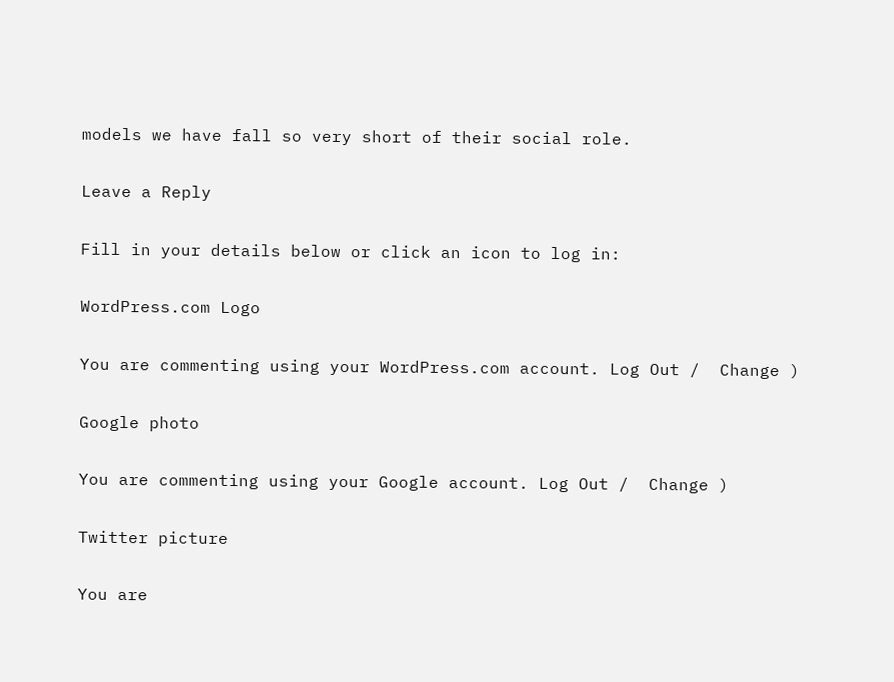models we have fall so very short of their social role.

Leave a Reply

Fill in your details below or click an icon to log in:

WordPress.com Logo

You are commenting using your WordPress.com account. Log Out /  Change )

Google photo

You are commenting using your Google account. Log Out /  Change )

Twitter picture

You are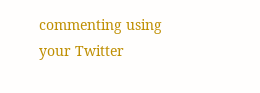commenting using your Twitter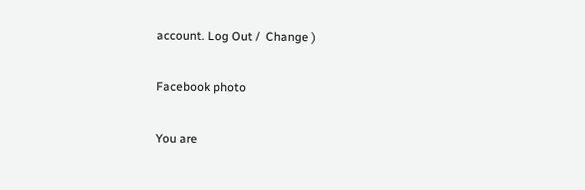account. Log Out /  Change )

Facebook photo

You are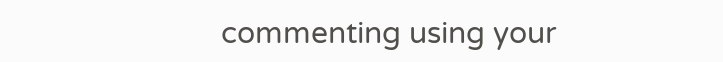commenting using your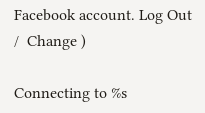Facebook account. Log Out /  Change )

Connecting to %s